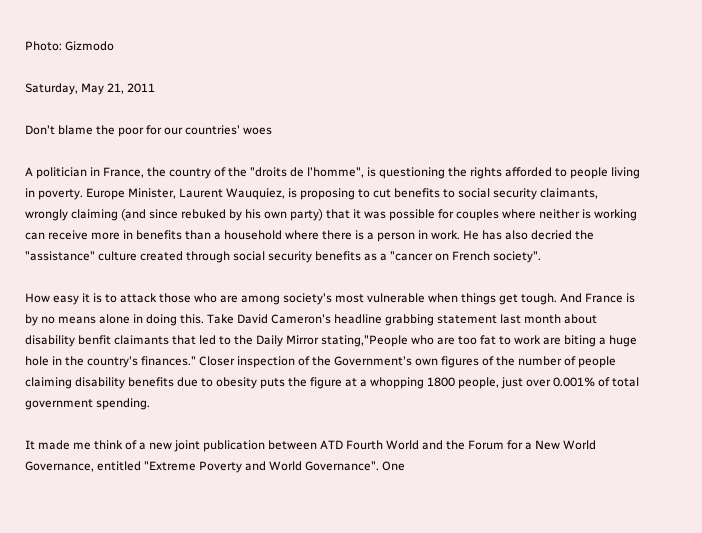Photo: Gizmodo

Saturday, May 21, 2011

Don't blame the poor for our countries' woes

A politician in France, the country of the "droits de l'homme", is questioning the rights afforded to people living in poverty. Europe Minister, Laurent Wauquiez, is proposing to cut benefits to social security claimants, wrongly claiming (and since rebuked by his own party) that it was possible for couples where neither is working can receive more in benefits than a household where there is a person in work. He has also decried the "assistance" culture created through social security benefits as a "cancer on French society".

How easy it is to attack those who are among society's most vulnerable when things get tough. And France is by no means alone in doing this. Take David Cameron's headline grabbing statement last month about disability benfit claimants that led to the Daily Mirror stating,"People who are too fat to work are biting a huge hole in the country's finances." Closer inspection of the Government's own figures of the number of people claiming disability benefits due to obesity puts the figure at a whopping 1800 people, just over 0.001% of total government spending.

It made me think of a new joint publication between ATD Fourth World and the Forum for a New World Governance, entitled "Extreme Poverty and World Governance". One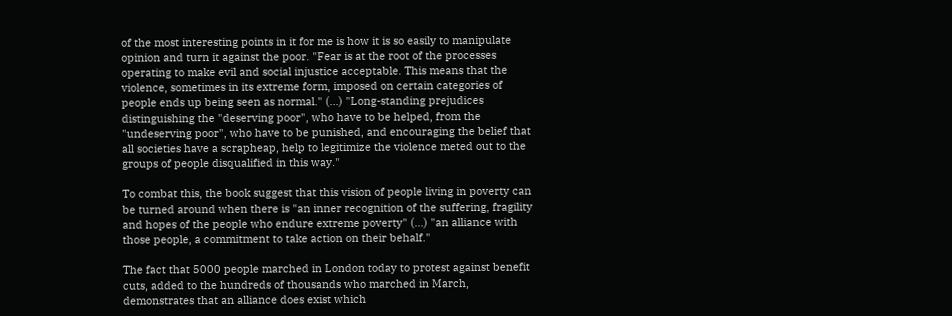of the most interesting points in it for me is how it is so easily to manipulate opinion and turn it against the poor. "Fear is at the root of the processes operating to make evil and social injustice acceptable. This means that the violence, sometimes in its extreme form, imposed on certain categories of people ends up being seen as normal." (...) "Long-standing prejudices distinguishing the "deserving poor", who have to be helped, from the "undeserving poor", who have to be punished, and encouraging the belief that all societies have a scrapheap, help to legitimize the violence meted out to the groups of people disqualified in this way."

To combat this, the book suggest that this vision of people living in poverty can be turned around when there is "an inner recognition of the suffering, fragility and hopes of the people who endure extreme poverty" (...) "an alliance with those people, a commitment to take action on their behalf."

The fact that 5000 people marched in London today to protest against benefit cuts, added to the hundreds of thousands who marched in March, demonstrates that an alliance does exist which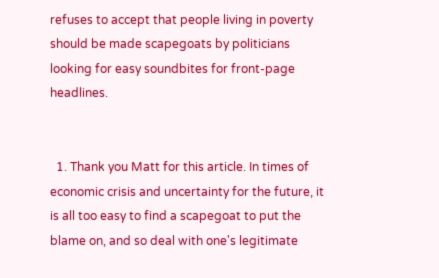refuses to accept that people living in poverty should be made scapegoats by politicians looking for easy soundbites for front-page headlines.


  1. Thank you Matt for this article. In times of economic crisis and uncertainty for the future, it is all too easy to find a scapegoat to put the blame on, and so deal with one's legitimate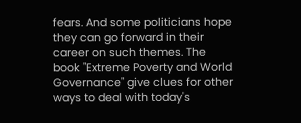fears. And some politicians hope they can go forward in their career on such themes. The book "Extreme Poverty and World Governance" give clues for other ways to deal with today's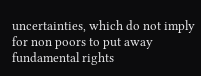uncertainties, which do not imply for non poors to put away fundamental rights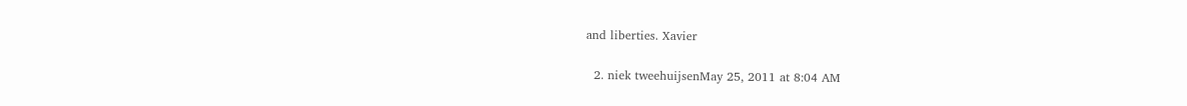and liberties. Xavier

  2. niek tweehuijsenMay 25, 2011 at 8:04 AM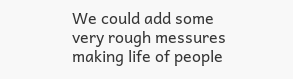We could add some very rough messures making life of people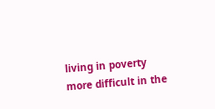living in poverty more difficult in the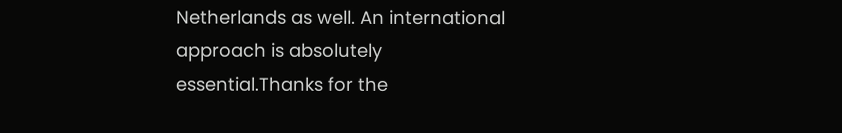Netherlands as well. An international approach is absolutely essential.Thanks for the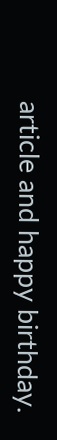article and happy birthday.